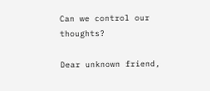Can we control our thoughts?

Dear unknown friend,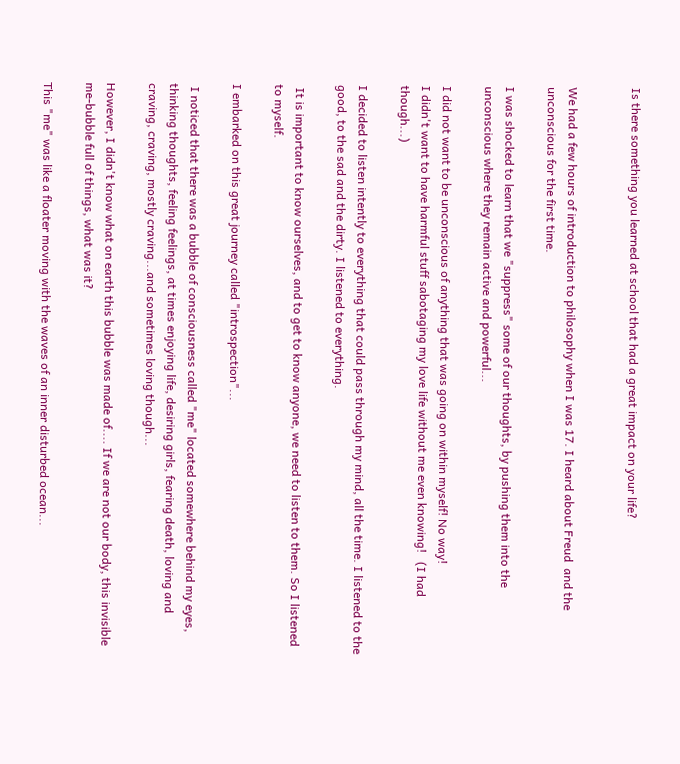Is there something you learned at school that had a great impact on your life?


We had a few hours of introduction to philosophy when I was 17. I heard about Freud  and the unconscious for the first time.

I was shocked to learn that we "suppress" some of our thoughts, by pushing them into the unconscious where they remain active and powerful...

I did not want to be unconscious of anything that was going on within myself! No way!
I didn't want to have harmful stuff sabotaging my love life without me even knowing!   (I had though...)

I decided to listen intently to everything that could pass through my mind, all the time. I listened to the good, to the sad and the dirty. I listened to everything.

 It is important to know ourselves, and to get to know anyone, we need to listen to them. So I listened to myself.

I embarked on this great journey called "introspection"...

 I noticed that there was a bubble of consciousness called "me" located somewhere behind my eyes, thinking thoughts, feeling feelings, at times enjoying life, desiring girls, fearing death, loving and craving, craving, mostly craving...and sometimes loving though...

However, I didn't know what on earth this bubble was made of.... If we are not our body, this invisible me-bubble full of things, what was it?

This "me" was like a floater moving with the waves of an inner disturbed ocean...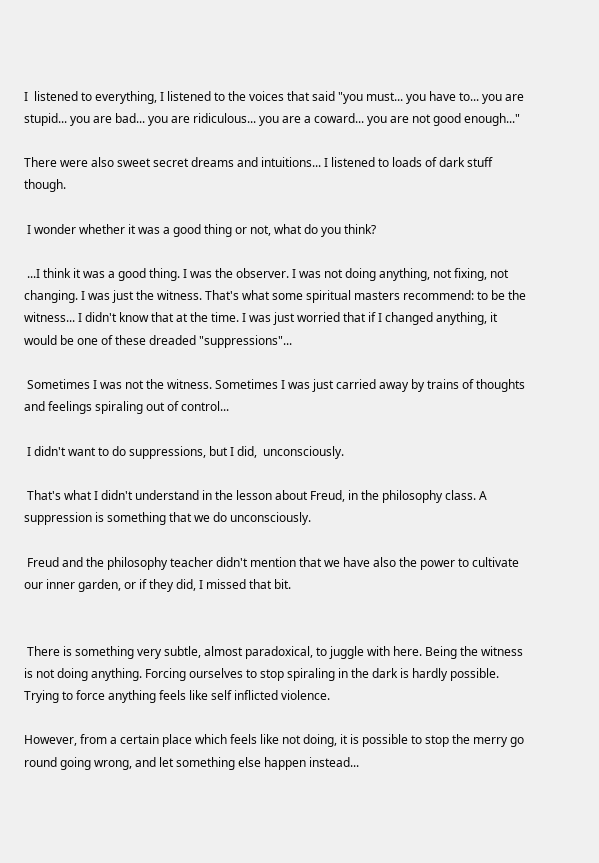I  listened to everything, I listened to the voices that said "you must... you have to... you are stupid... you are bad... you are ridiculous... you are a coward... you are not good enough..."

There were also sweet secret dreams and intuitions... I listened to loads of dark stuff though.

 I wonder whether it was a good thing or not, what do you think?

 ...I think it was a good thing. I was the observer. I was not doing anything, not fixing, not changing. I was just the witness. That's what some spiritual masters recommend: to be the witness... I didn't know that at the time. I was just worried that if I changed anything, it would be one of these dreaded "suppressions"...

 Sometimes I was not the witness. Sometimes I was just carried away by trains of thoughts and feelings spiraling out of control...

 I didn't want to do suppressions, but I did,  unconsciously.

 That's what I didn't understand in the lesson about Freud, in the philosophy class. A suppression is something that we do unconsciously.

 Freud and the philosophy teacher didn't mention that we have also the power to cultivate our inner garden, or if they did, I missed that bit.


 There is something very subtle, almost paradoxical, to juggle with here. Being the witness is not doing anything. Forcing ourselves to stop spiraling in the dark is hardly possible. Trying to force anything feels like self inflicted violence.

However, from a certain place which feels like not doing, it is possible to stop the merry go round going wrong, and let something else happen instead...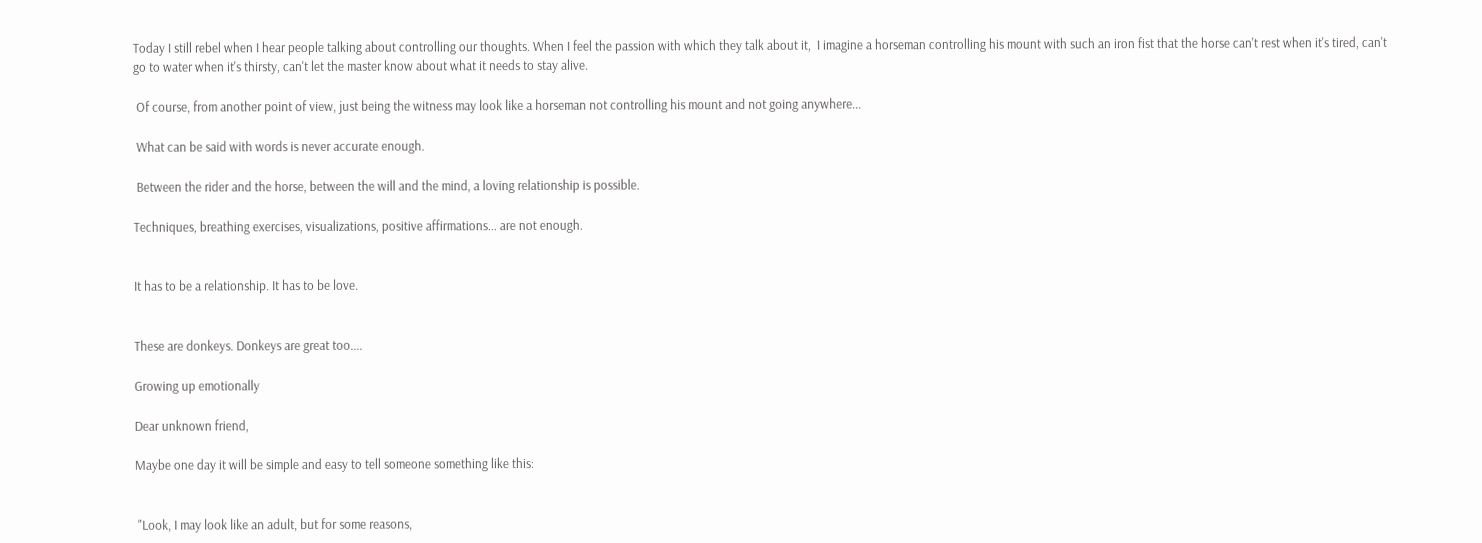Today I still rebel when I hear people talking about controlling our thoughts. When I feel the passion with which they talk about it,  I imagine a horseman controlling his mount with such an iron fist that the horse can't rest when it's tired, can't go to water when it's thirsty, can't let the master know about what it needs to stay alive.

 Of course, from another point of view, just being the witness may look like a horseman not controlling his mount and not going anywhere...

 What can be said with words is never accurate enough.

 Between the rider and the horse, between the will and the mind, a loving relationship is possible.

Techniques, breathing exercises, visualizations, positive affirmations... are not enough.


It has to be a relationship. It has to be love.


These are donkeys. Donkeys are great too....

Growing up emotionally

Dear unknown friend,

Maybe one day it will be simple and easy to tell someone something like this:


 "Look, I may look like an adult, but for some reasons,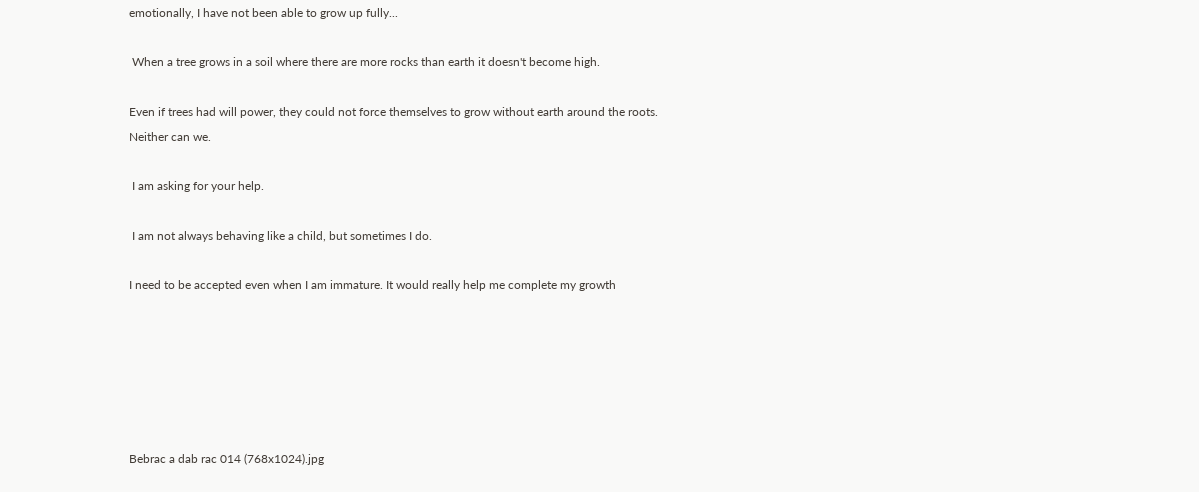emotionally, I have not been able to grow up fully...

 When a tree grows in a soil where there are more rocks than earth it doesn't become high.

Even if trees had will power, they could not force themselves to grow without earth around the roots. Neither can we.

 I am asking for your help.

 I am not always behaving like a child, but sometimes I do.

I need to be accepted even when I am immature. It would really help me complete my growth






Bebrac a dab rac 014 (768x1024).jpg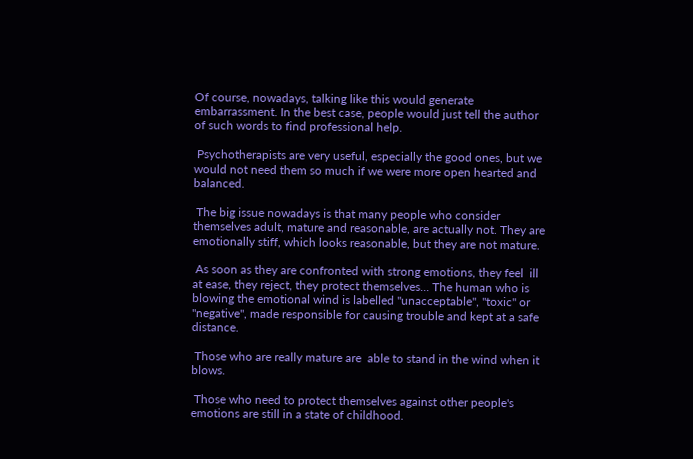Of course, nowadays, talking like this would generate embarrassment. In the best case, people would just tell the author of such words to find professional help.

 Psychotherapists are very useful, especially the good ones, but we would not need them so much if we were more open hearted and balanced.

 The big issue nowadays is that many people who consider themselves adult, mature and reasonable, are actually not. They are emotionally stiff, which looks reasonable, but they are not mature.

 As soon as they are confronted with strong emotions, they feel  ill at ease, they reject, they protect themselves... The human who is blowing the emotional wind is labelled "unacceptable", "toxic" or "negative", made responsible for causing trouble and kept at a safe distance.

 Those who are really mature are  able to stand in the wind when it blows.

 Those who need to protect themselves against other people's emotions are still in a state of childhood.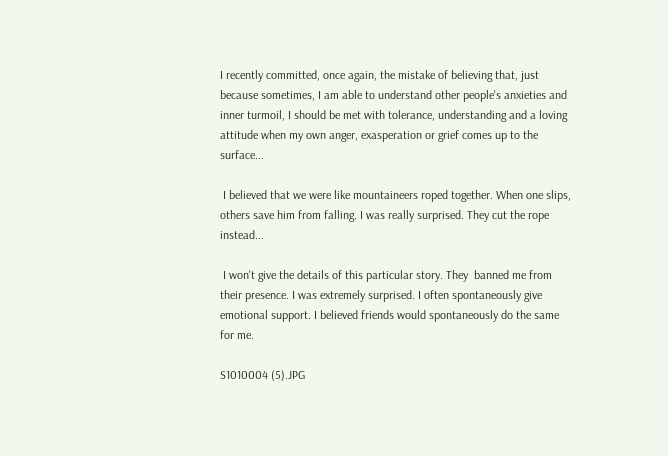I recently committed, once again, the mistake of believing that, just because sometimes, I am able to understand other people's anxieties and inner turmoil, I should be met with tolerance, understanding and a loving attitude when my own anger, exasperation or grief comes up to the surface...

 I believed that we were like mountaineers roped together. When one slips, others save him from falling. I was really surprised. They cut the rope instead...

 I won't give the details of this particular story. They  banned me from their presence. I was extremely surprised. I often spontaneously give emotional support. I believed friends would spontaneously do the same for me.

S1010004 (5).JPG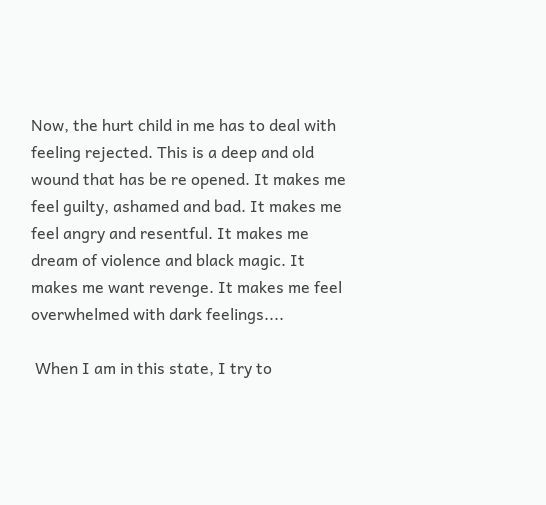Now, the hurt child in me has to deal with feeling rejected. This is a deep and old wound that has be re opened. It makes me feel guilty, ashamed and bad. It makes me feel angry and resentful. It makes me dream of violence and black magic. It makes me want revenge. It makes me feel overwhelmed with dark feelings....

 When I am in this state, I try to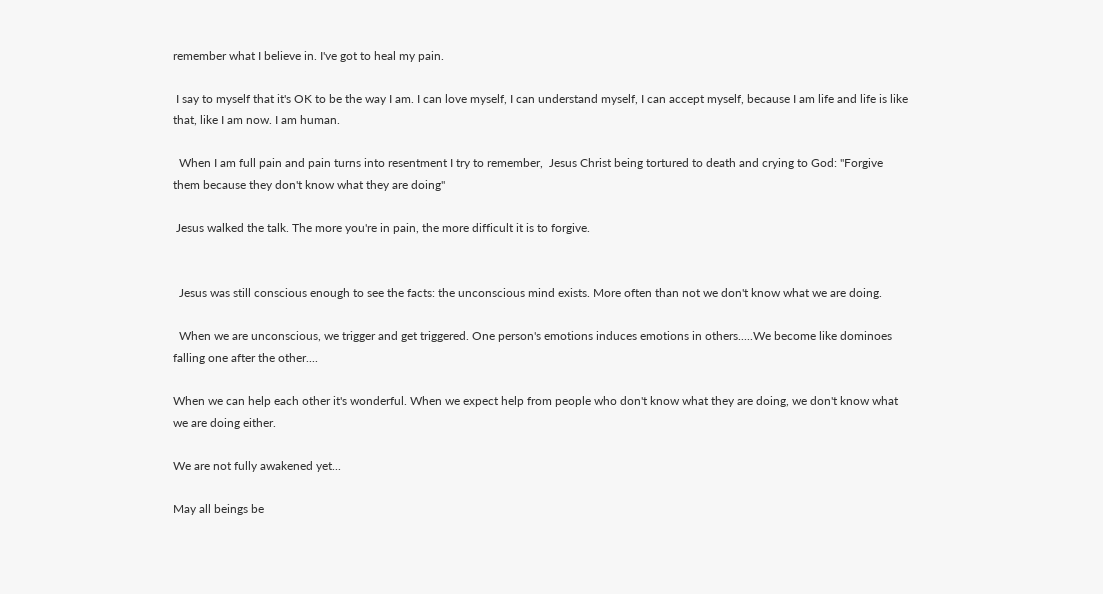remember what I believe in. I've got to heal my pain.

 I say to myself that it's OK to be the way I am. I can love myself, I can understand myself, I can accept myself, because I am life and life is like that, like I am now. I am human.

  When I am full pain and pain turns into resentment I try to remember,  Jesus Christ being tortured to death and crying to God: "Forgive them because they don't know what they are doing"

 Jesus walked the talk. The more you're in pain, the more difficult it is to forgive.


  Jesus was still conscious enough to see the facts: the unconscious mind exists. More often than not we don't know what we are doing.

  When we are unconscious, we trigger and get triggered. One person's emotions induces emotions in others.....We become like dominoes falling one after the other....

When we can help each other it's wonderful. When we expect help from people who don't know what they are doing, we don't know what we are doing either.

We are not fully awakened yet...

May all beings be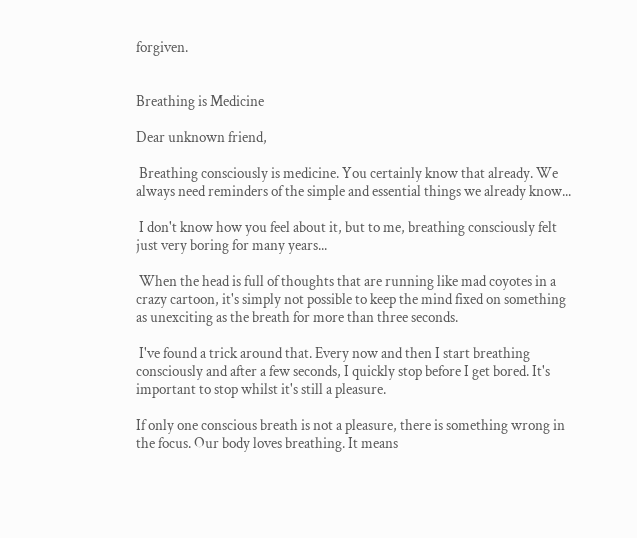forgiven.


Breathing is Medicine

Dear unknown friend,

 Breathing consciously is medicine. You certainly know that already. We always need reminders of the simple and essential things we already know...

 I don't know how you feel about it, but to me, breathing consciously felt just very boring for many years...

 When the head is full of thoughts that are running like mad coyotes in a crazy cartoon, it's simply not possible to keep the mind fixed on something as unexciting as the breath for more than three seconds.

 I've found a trick around that. Every now and then I start breathing consciously and after a few seconds, I quickly stop before I get bored. It's important to stop whilst it's still a pleasure.

If only one conscious breath is not a pleasure, there is something wrong in the focus. Our body loves breathing. It means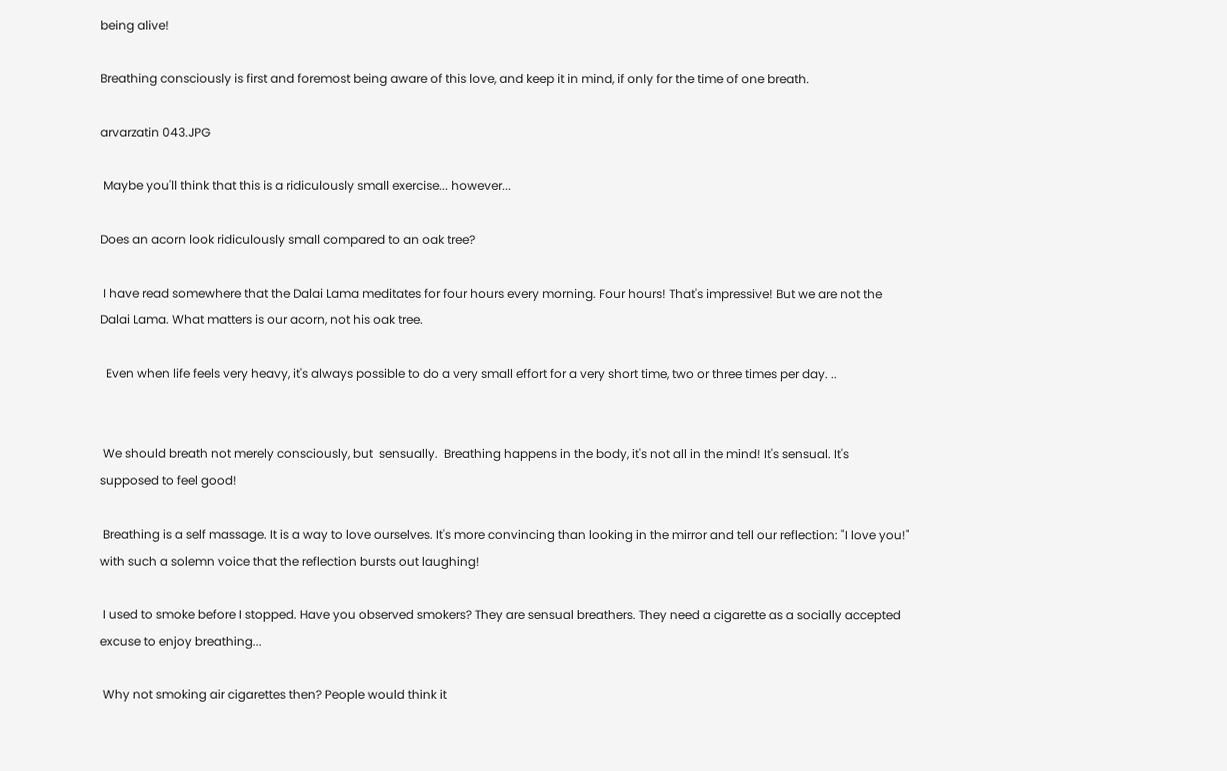being alive!

Breathing consciously is first and foremost being aware of this love, and keep it in mind, if only for the time of one breath.

arvarzatin 043.JPG

 Maybe you'll think that this is a ridiculously small exercise... however...

Does an acorn look ridiculously small compared to an oak tree?

 I have read somewhere that the Dalai Lama meditates for four hours every morning. Four hours! That's impressive! But we are not the Dalai Lama. What matters is our acorn, not his oak tree.

  Even when life feels very heavy, it's always possible to do a very small effort for a very short time, two or three times per day. ..


 We should breath not merely consciously, but  sensually.  Breathing happens in the body, it's not all in the mind! It's sensual. It's supposed to feel good!

 Breathing is a self massage. It is a way to love ourselves. It's more convincing than looking in the mirror and tell our reflection: "I love you!" with such a solemn voice that the reflection bursts out laughing!

 I used to smoke before I stopped. Have you observed smokers? They are sensual breathers. They need a cigarette as a socially accepted excuse to enjoy breathing...

 Why not smoking air cigarettes then? People would think it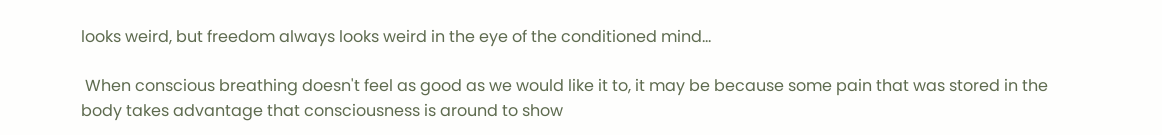looks weird, but freedom always looks weird in the eye of the conditioned mind...

 When conscious breathing doesn't feel as good as we would like it to, it may be because some pain that was stored in the body takes advantage that consciousness is around to show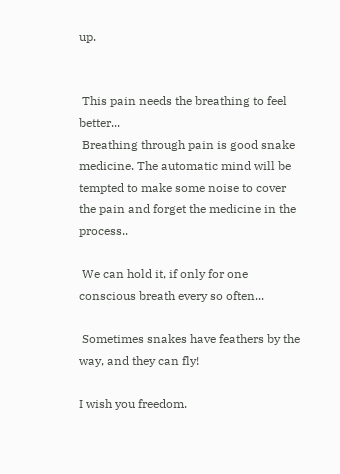up.


 This pain needs the breathing to feel better...
 Breathing through pain is good snake medicine. The automatic mind will be tempted to make some noise to cover the pain and forget the medicine in the process..

 We can hold it, if only for one conscious breath every so often...

 Sometimes snakes have feathers by the way, and they can fly!

I wish you freedom.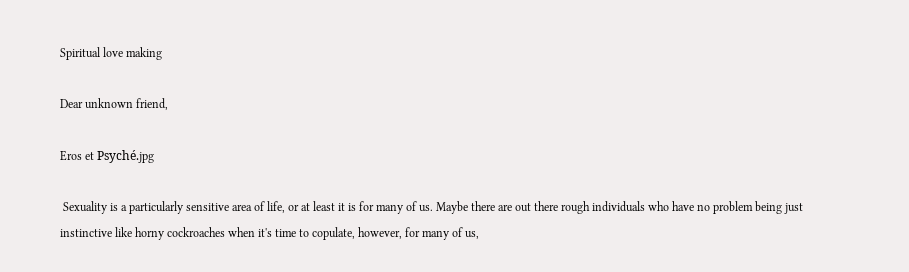Spiritual love making

Dear unknown friend,

Eros et Psyché.jpg

 Sexuality is a particularly sensitive area of life, or at least it is for many of us. Maybe there are out there rough individuals who have no problem being just instinctive like horny cockroaches when it's time to copulate, however, for many of us,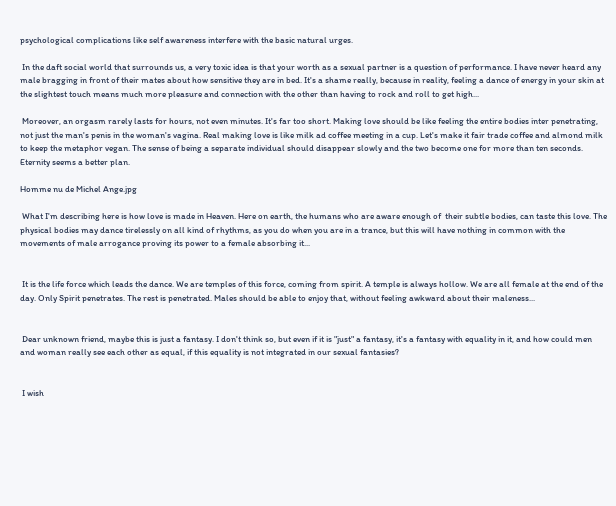psychological complications like self awareness interfere with the basic natural urges.

 In the daft social world that surrounds us, a very toxic idea is that your worth as a sexual partner is a question of performance. I have never heard any male bragging in front of their mates about how sensitive they are in bed. It's a shame really, because in reality, feeling a dance of energy in your skin at the slightest touch means much more pleasure and connection with the other than having to rock and roll to get high...

 Moreover, an orgasm rarely lasts for hours, not even minutes. It's far too short. Making love should be like feeling the entire bodies inter penetrating, not just the man's penis in the woman's vagina. Real making love is like milk ad coffee meeting in a cup. Let's make it fair trade coffee and almond milk to keep the metaphor vegan. The sense of being a separate individual should disappear slowly and the two become one for more than ten seconds. Eternity seems a better plan.

Homme nu de Michel Ange.jpg

 What I'm describing here is how love is made in Heaven. Here on earth, the humans who are aware enough of  their subtle bodies, can taste this love. The physical bodies may dance tirelessly on all kind of rhythms, as you do when you are in a trance, but this will have nothing in common with the movements of male arrogance proving its power to a female absorbing it...


 It is the life force which leads the dance. We are temples of this force, coming from spirit. A temple is always hollow. We are all female at the end of the day. Only Spirit penetrates. The rest is penetrated. Males should be able to enjoy that, without feeling awkward about their maleness...


 Dear unknown friend, maybe this is just a fantasy. I don't think so, but even if it is "just" a fantasy, it's a fantasy with equality in it, and how could men and woman really see each other as equal, if this equality is not integrated in our sexual fantasies?


 I wish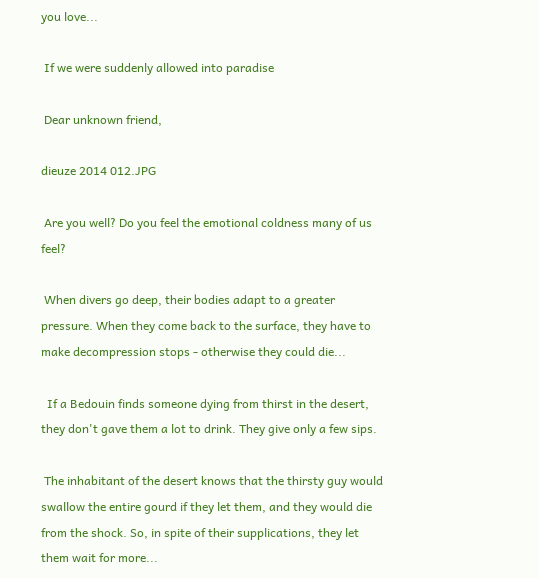you love...

 If we were suddenly allowed into paradise

 Dear unknown friend,

dieuze 2014 012.JPG

 Are you well? Do you feel the emotional coldness many of us feel?

 When divers go deep, their bodies adapt to a greater pressure. When they come back to the surface, they have to make decompression stops - otherwise they could die...

  If a Bedouin finds someone dying from thirst in the desert, they don't gave them a lot to drink. They give only a few sips.

 The inhabitant of the desert knows that the thirsty guy would swallow the entire gourd if they let them, and they would die from the shock. So, in spite of their supplications, they let them wait for more...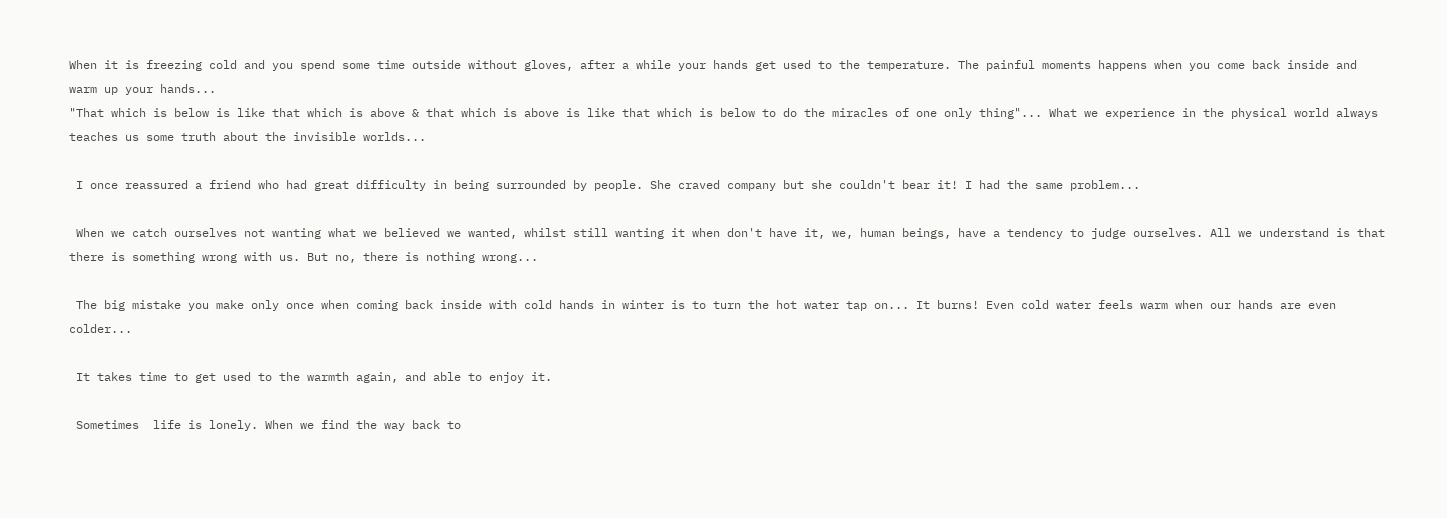When it is freezing cold and you spend some time outside without gloves, after a while your hands get used to the temperature. The painful moments happens when you come back inside and warm up your hands...
"That which is below is like that which is above & that which is above is like that which is below to do the miracles of one only thing"... What we experience in the physical world always teaches us some truth about the invisible worlds...

 I once reassured a friend who had great difficulty in being surrounded by people. She craved company but she couldn't bear it! I had the same problem...

 When we catch ourselves not wanting what we believed we wanted, whilst still wanting it when don't have it, we, human beings, have a tendency to judge ourselves. All we understand is that there is something wrong with us. But no, there is nothing wrong...

 The big mistake you make only once when coming back inside with cold hands in winter is to turn the hot water tap on... It burns! Even cold water feels warm when our hands are even colder...

 It takes time to get used to the warmth again, and able to enjoy it.

 Sometimes  life is lonely. When we find the way back to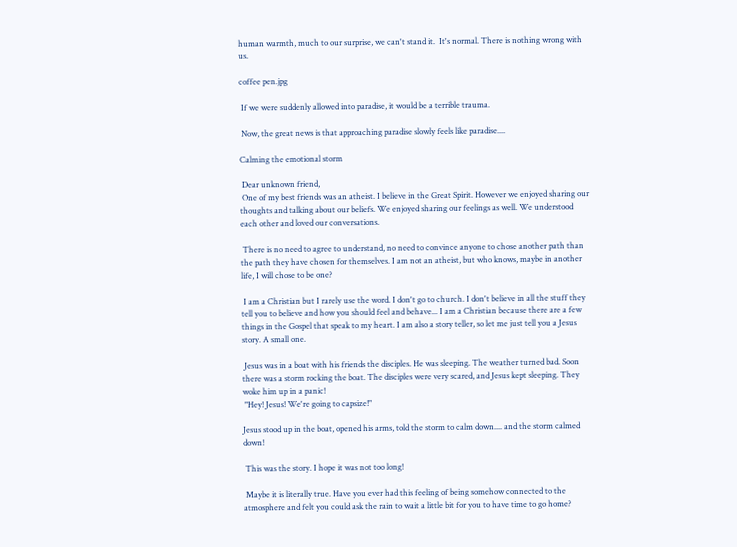human warmth, much to our surprise, we can't stand it.  It's normal. There is nothing wrong with us.

coffee pen.jpg

 If we were suddenly allowed into paradise, it would be a terrible trauma.

 Now, the great news is that approaching paradise slowly feels like paradise....

Calming the emotional storm

 Dear unknown friend,
 One of my best friends was an atheist. I believe in the Great Spirit. However we enjoyed sharing our thoughts and talking about our beliefs. We enjoyed sharing our feelings as well. We understood each other and loved our conversations.

 There is no need to agree to understand, no need to convince anyone to chose another path than the path they have chosen for themselves. I am not an atheist, but who knows, maybe in another life, I will chose to be one?

 I am a Christian but I rarely use the word. I don't go to church. I don't believe in all the stuff they tell you to believe and how you should feel and behave... I am a Christian because there are a few things in the Gospel that speak to my heart. I am also a story teller, so let me just tell you a Jesus story. A small one.

 Jesus was in a boat with his friends the disciples. He was sleeping. The weather turned bad. Soon there was a storm rocking the boat. The disciples were very scared, and Jesus kept sleeping. They woke him up in a panic!
 "Hey! Jesus! We're going to capsize!"

Jesus stood up in the boat, opened his arms, told the storm to calm down.... and the storm calmed down!

 This was the story. I hope it was not too long!

 Maybe it is literally true. Have you ever had this feeling of being somehow connected to the atmosphere and felt you could ask the rain to wait a little bit for you to have time to go home?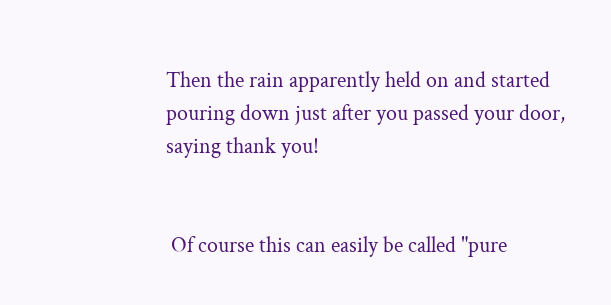Then the rain apparently held on and started pouring down just after you passed your door, saying thank you!


 Of course this can easily be called "pure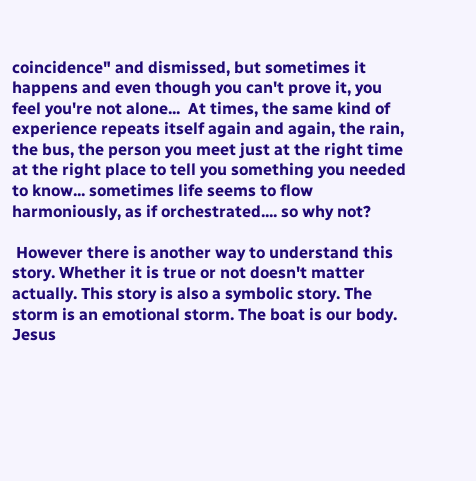coincidence" and dismissed, but sometimes it happens and even though you can't prove it, you feel you're not alone...  At times, the same kind of experience repeats itself again and again, the rain, the bus, the person you meet just at the right time at the right place to tell you something you needed to know... sometimes life seems to flow harmoniously, as if orchestrated.... so why not?

 However there is another way to understand this story. Whether it is true or not doesn't matter actually. This story is also a symbolic story. The storm is an emotional storm. The boat is our body. Jesus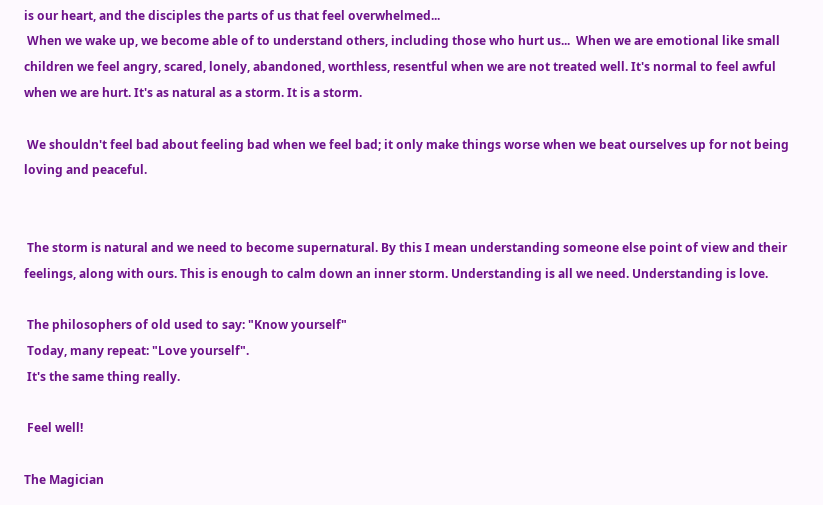is our heart, and the disciples the parts of us that feel overwhelmed...
 When we wake up, we become able of to understand others, including those who hurt us...  When we are emotional like small children we feel angry, scared, lonely, abandoned, worthless, resentful when we are not treated well. It's normal to feel awful when we are hurt. It's as natural as a storm. It is a storm.

 We shouldn't feel bad about feeling bad when we feel bad; it only make things worse when we beat ourselves up for not being loving and peaceful.


 The storm is natural and we need to become supernatural. By this I mean understanding someone else point of view and their feelings, along with ours. This is enough to calm down an inner storm. Understanding is all we need. Understanding is love.

 The philosophers of old used to say: "Know yourself"
 Today, many repeat: "Love yourself".
 It's the same thing really.

 Feel well!

The Magician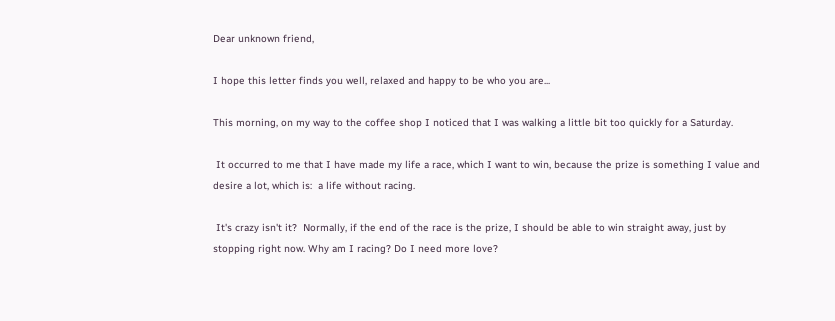Dear unknown friend,

I hope this letter finds you well, relaxed and happy to be who you are...

This morning, on my way to the coffee shop I noticed that I was walking a little bit too quickly for a Saturday.

 It occurred to me that I have made my life a race, which I want to win, because the prize is something I value and desire a lot, which is:  a life without racing.

 It's crazy isn't it?  Normally, if the end of the race is the prize, I should be able to win straight away, just by stopping right now. Why am I racing? Do I need more love?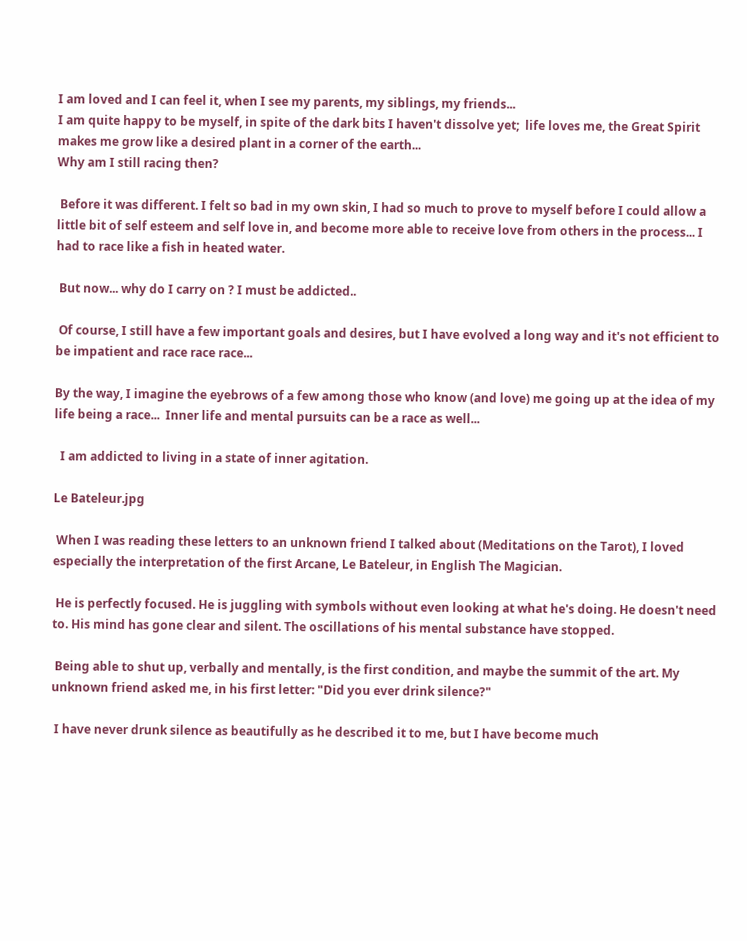I am loved and I can feel it, when I see my parents, my siblings, my friends...
I am quite happy to be myself, in spite of the dark bits I haven't dissolve yet;  life loves me, the Great Spirit makes me grow like a desired plant in a corner of the earth...
Why am I still racing then?

 Before it was different. I felt so bad in my own skin, I had so much to prove to myself before I could allow a little bit of self esteem and self love in, and become more able to receive love from others in the process... I had to race like a fish in heated water.

 But now... why do I carry on ? I must be addicted..

 Of course, I still have a few important goals and desires, but I have evolved a long way and it's not efficient to be impatient and race race race...

By the way, I imagine the eyebrows of a few among those who know (and love) me going up at the idea of my life being a race...  Inner life and mental pursuits can be a race as well...

  I am addicted to living in a state of inner agitation.

Le Bateleur.jpg

 When I was reading these letters to an unknown friend I talked about (Meditations on the Tarot), I loved especially the interpretation of the first Arcane, Le Bateleur, in English The Magician.

 He is perfectly focused. He is juggling with symbols without even looking at what he's doing. He doesn't need to. His mind has gone clear and silent. The oscillations of his mental substance have stopped.

 Being able to shut up, verbally and mentally, is the first condition, and maybe the summit of the art. My unknown friend asked me, in his first letter: "Did you ever drink silence?"

 I have never drunk silence as beautifully as he described it to me, but I have become much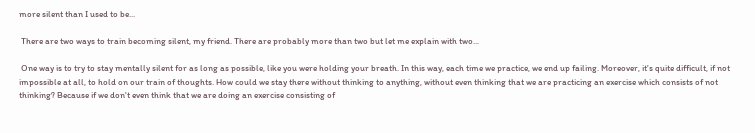more silent than I used to be...

 There are two ways to train becoming silent, my friend. There are probably more than two but let me explain with two...

 One way is to try to stay mentally silent for as long as possible, like you were holding your breath. In this way, each time we practice, we end up failing. Moreover, it's quite difficult, if not impossible at all, to hold on our train of thoughts. How could we stay there without thinking to anything, without even thinking that we are practicing an exercise which consists of not thinking? Because if we don't even think that we are doing an exercise consisting of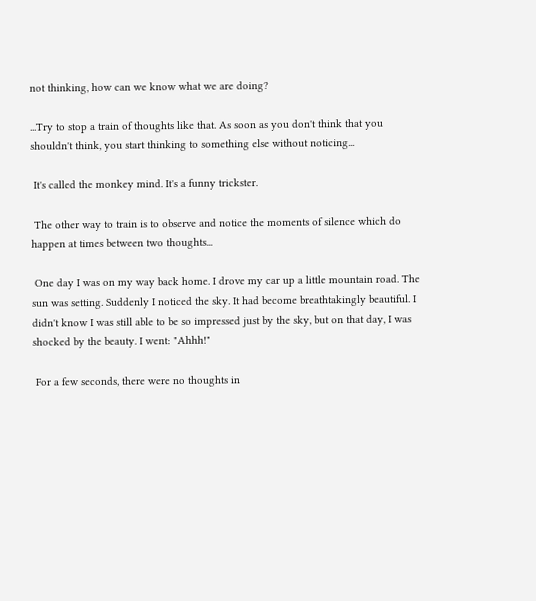not thinking, how can we know what we are doing?

...Try to stop a train of thoughts like that. As soon as you don't think that you shouldn't think, you start thinking to something else without noticing...

 It's called the monkey mind. It's a funny trickster.

 The other way to train is to observe and notice the moments of silence which do happen at times between two thoughts...

 One day I was on my way back home. I drove my car up a little mountain road. The sun was setting. Suddenly I noticed the sky. It had become breathtakingly beautiful. I didn't know I was still able to be so impressed just by the sky, but on that day, I was shocked by the beauty. I went: "Ahhh!"

 For a few seconds, there were no thoughts in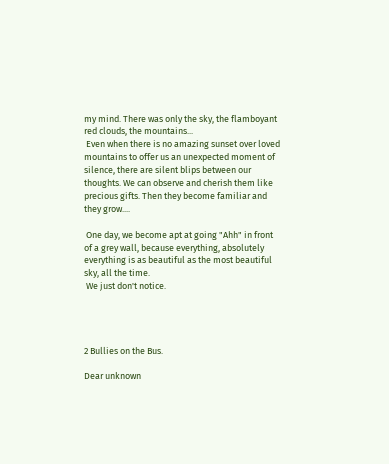my mind. There was only the sky, the flamboyant red clouds, the mountains...
 Even when there is no amazing sunset over loved mountains to offer us an unexpected moment of silence, there are silent blips between our thoughts. We can observe and cherish them like precious gifts. Then they become familiar and they grow....

 One day, we become apt at going "Ahh" in front of a grey wall, because everything, absolutely everything is as beautiful as the most beautiful sky, all the time.
 We just don't notice.




2 Bullies on the Bus.

Dear unknown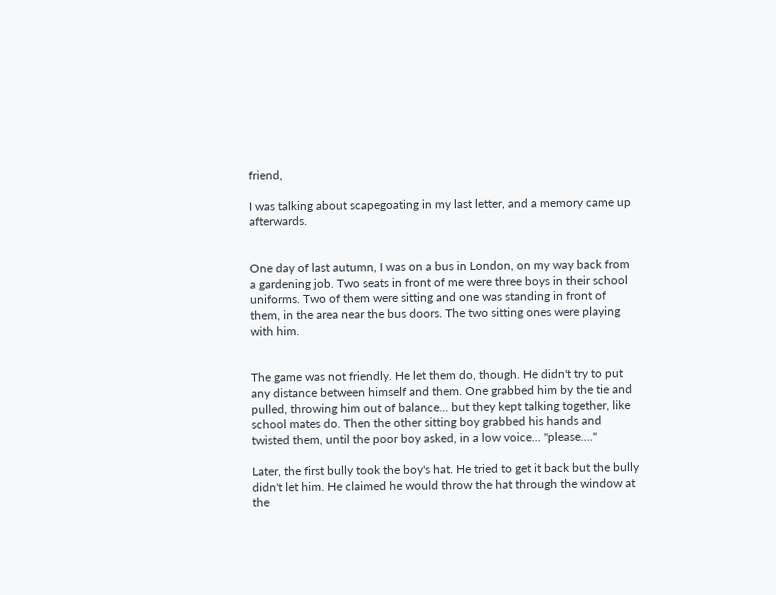friend,

I was talking about scapegoating in my last letter, and a memory came up afterwards.


One day of last autumn, I was on a bus in London, on my way back from a gardening job. Two seats in front of me were three boys in their school uniforms. Two of them were sitting and one was standing in front of them, in the area near the bus doors. The two sitting ones were playing with him.


The game was not friendly. He let them do, though. He didn't try to put any distance between himself and them. One grabbed him by the tie and pulled, throwing him out of balance... but they kept talking together, like school mates do. Then the other sitting boy grabbed his hands and twisted them, until the poor boy asked, in a low voice... "please...."

Later, the first bully took the boy's hat. He tried to get it back but the bully didn't let him. He claimed he would throw the hat through the window at the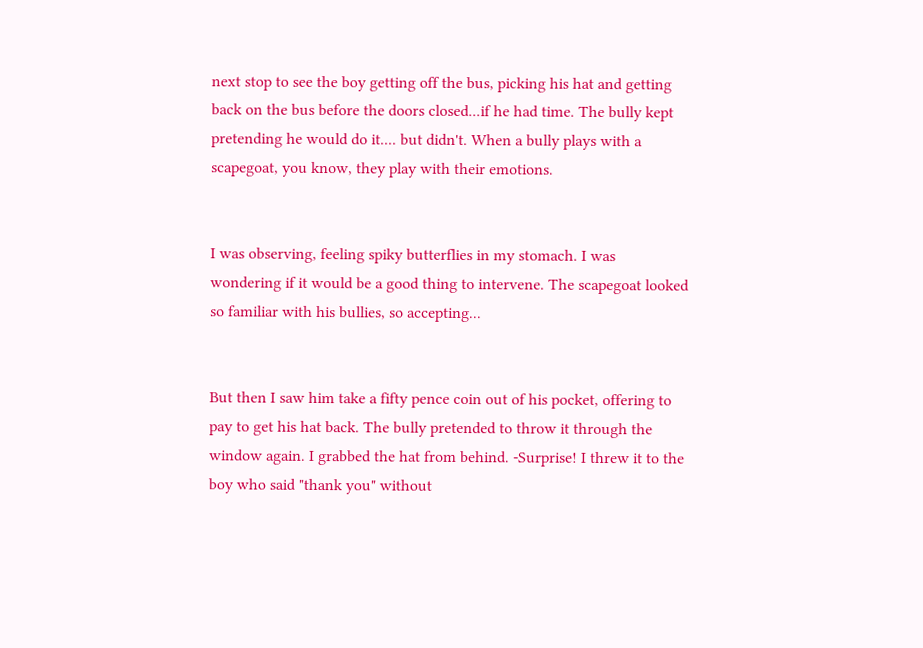next stop to see the boy getting off the bus, picking his hat and getting back on the bus before the doors closed...if he had time. The bully kept pretending he would do it.... but didn't. When a bully plays with a scapegoat, you know, they play with their emotions.


I was observing, feeling spiky butterflies in my stomach. I was wondering if it would be a good thing to intervene. The scapegoat looked so familiar with his bullies, so accepting...


But then I saw him take a fifty pence coin out of his pocket, offering to pay to get his hat back. The bully pretended to throw it through the window again. I grabbed the hat from behind. -Surprise! I threw it to the boy who said "thank you" without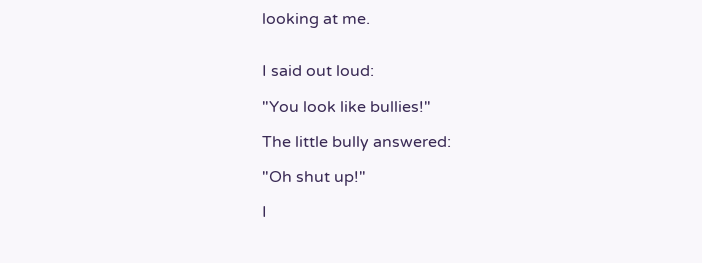looking at me.


I said out loud:

"You look like bullies!"

The little bully answered:

"Oh shut up!"

I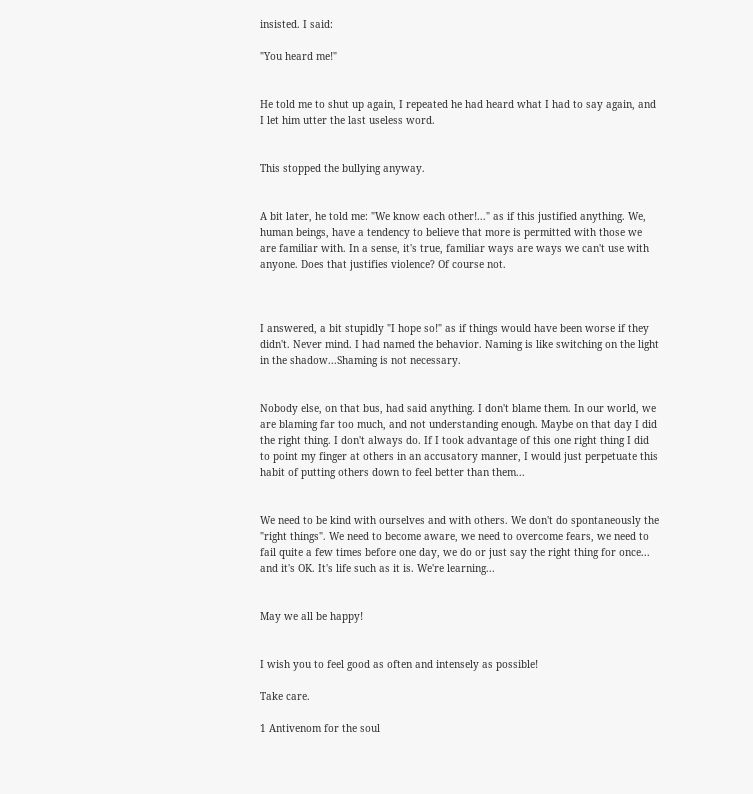insisted. I said:

"You heard me!"


He told me to shut up again, I repeated he had heard what I had to say again, and I let him utter the last useless word.


This stopped the bullying anyway.


A bit later, he told me: "We know each other!..." as if this justified anything. We, human beings, have a tendency to believe that more is permitted with those we are familiar with. In a sense, it's true, familiar ways are ways we can't use with anyone. Does that justifies violence? Of course not.



I answered, a bit stupidly "I hope so!" as if things would have been worse if they didn't. Never mind. I had named the behavior. Naming is like switching on the light in the shadow...Shaming is not necessary.


Nobody else, on that bus, had said anything. I don't blame them. In our world, we are blaming far too much, and not understanding enough. Maybe on that day I did the right thing. I don't always do. If I took advantage of this one right thing I did to point my finger at others in an accusatory manner, I would just perpetuate this habit of putting others down to feel better than them...


We need to be kind with ourselves and with others. We don't do spontaneously the "right things". We need to become aware, we need to overcome fears, we need to fail quite a few times before one day, we do or just say the right thing for once... and it's OK. It's life such as it is. We're learning...


May we all be happy!


I wish you to feel good as often and intensely as possible!

Take care.

1 Antivenom for the soul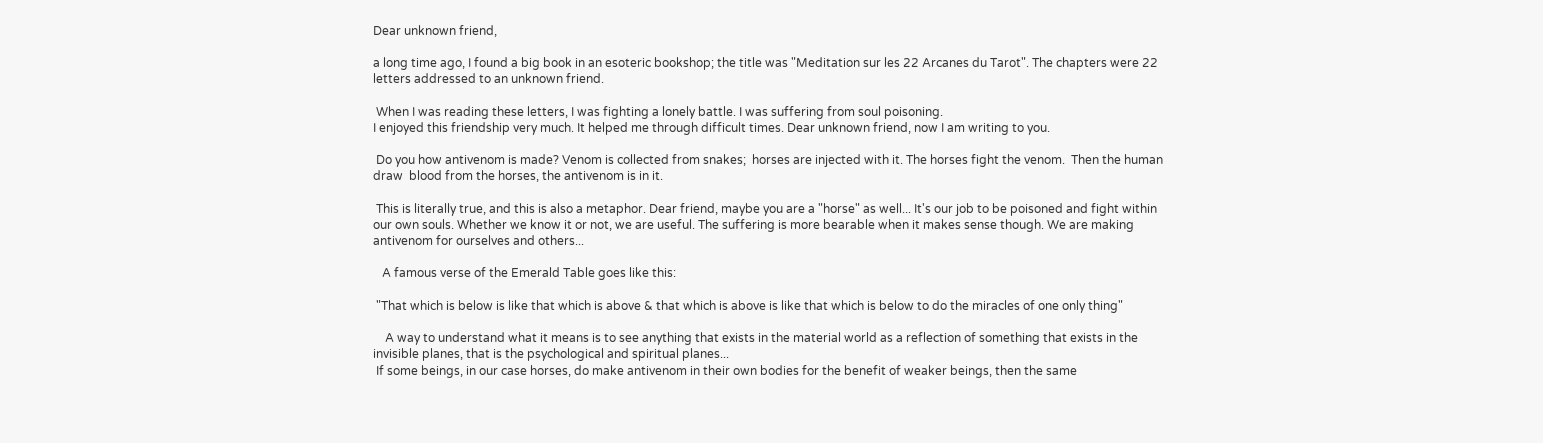Dear unknown friend,

a long time ago, I found a big book in an esoteric bookshop; the title was "Meditation sur les 22 Arcanes du Tarot". The chapters were 22 letters addressed to an unknown friend.

 When I was reading these letters, I was fighting a lonely battle. I was suffering from soul poisoning.
I enjoyed this friendship very much. It helped me through difficult times. Dear unknown friend, now I am writing to you.

 Do you how antivenom is made? Venom is collected from snakes;  horses are injected with it. The horses fight the venom.  Then the human draw  blood from the horses, the antivenom is in it.

 This is literally true, and this is also a metaphor. Dear friend, maybe you are a "horse" as well... It's our job to be poisoned and fight within our own souls. Whether we know it or not, we are useful. The suffering is more bearable when it makes sense though. We are making antivenom for ourselves and others...

   A famous verse of the Emerald Table goes like this:

 "That which is below is like that which is above & that which is above is like that which is below to do the miracles of one only thing"

    A way to understand what it means is to see anything that exists in the material world as a reflection of something that exists in the invisible planes, that is the psychological and spiritual planes...
 If some beings, in our case horses, do make antivenom in their own bodies for the benefit of weaker beings, then the same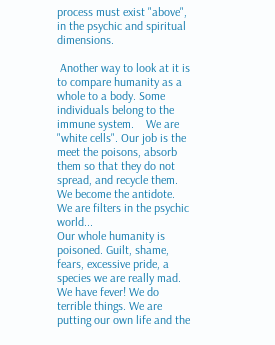process must exist "above", in the psychic and spiritual dimensions.

 Another way to look at it is to compare humanity as a whole to a body. Some individuals belong to the immune system.    We are "white cells". Our job is the meet the poisons, absorb them so that they do not spread, and recycle them. We become the antidote. We are filters in the psychic world...
Our whole humanity is poisoned. Guilt, shame, fears, excessive pride, a species we are really mad. We have fever! We do terrible things. We are putting our own life and the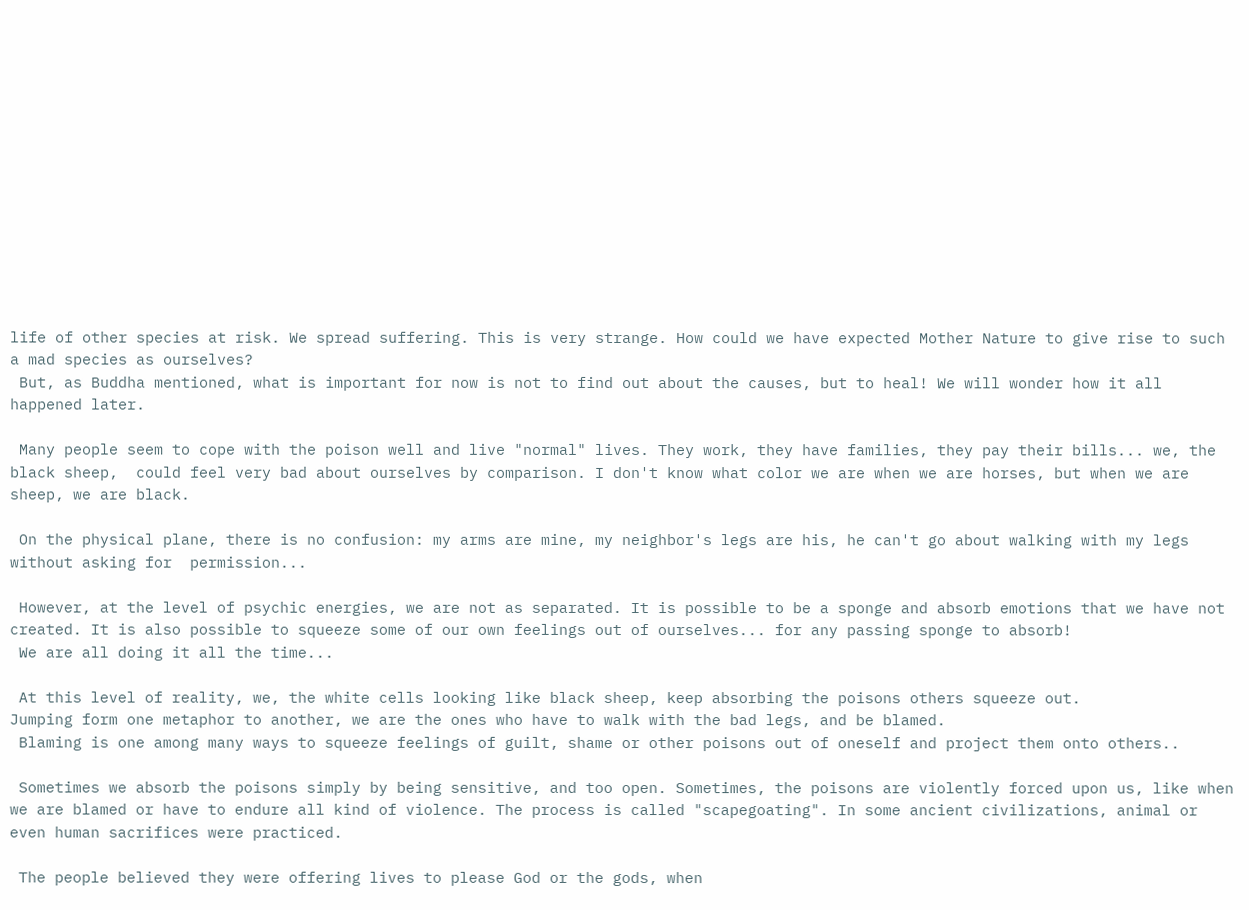life of other species at risk. We spread suffering. This is very strange. How could we have expected Mother Nature to give rise to such a mad species as ourselves?
 But, as Buddha mentioned, what is important for now is not to find out about the causes, but to heal! We will wonder how it all happened later.

 Many people seem to cope with the poison well and live "normal" lives. They work, they have families, they pay their bills... we, the black sheep,  could feel very bad about ourselves by comparison. I don't know what color we are when we are horses, but when we are sheep, we are black.

 On the physical plane, there is no confusion: my arms are mine, my neighbor's legs are his, he can't go about walking with my legs without asking for  permission...

 However, at the level of psychic energies, we are not as separated. It is possible to be a sponge and absorb emotions that we have not created. It is also possible to squeeze some of our own feelings out of ourselves... for any passing sponge to absorb!
 We are all doing it all the time...

 At this level of reality, we, the white cells looking like black sheep, keep absorbing the poisons others squeeze out.
Jumping form one metaphor to another, we are the ones who have to walk with the bad legs, and be blamed.
 Blaming is one among many ways to squeeze feelings of guilt, shame or other poisons out of oneself and project them onto others..

 Sometimes we absorb the poisons simply by being sensitive, and too open. Sometimes, the poisons are violently forced upon us, like when we are blamed or have to endure all kind of violence. The process is called "scapegoating". In some ancient civilizations, animal or even human sacrifices were practiced.

 The people believed they were offering lives to please God or the gods, when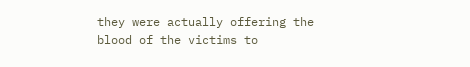they were actually offering the blood of the victims to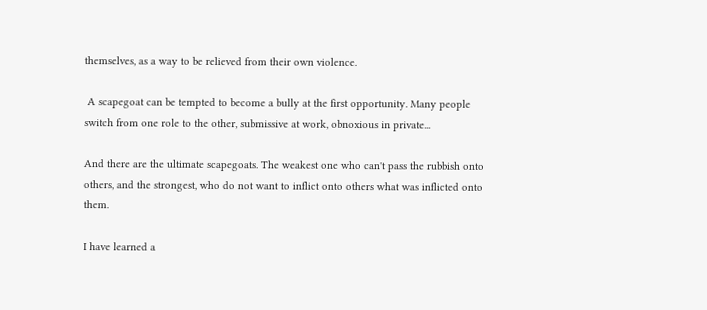themselves, as a way to be relieved from their own violence.

 A scapegoat can be tempted to become a bully at the first opportunity. Many people switch from one role to the other, submissive at work, obnoxious in private...

And there are the ultimate scapegoats. The weakest one who can't pass the rubbish onto others, and the strongest, who do not want to inflict onto others what was inflicted onto them.

I have learned a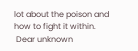lot about the poison and how to fight it within.
 Dear unknown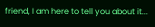friend, I am here to tell you about it...